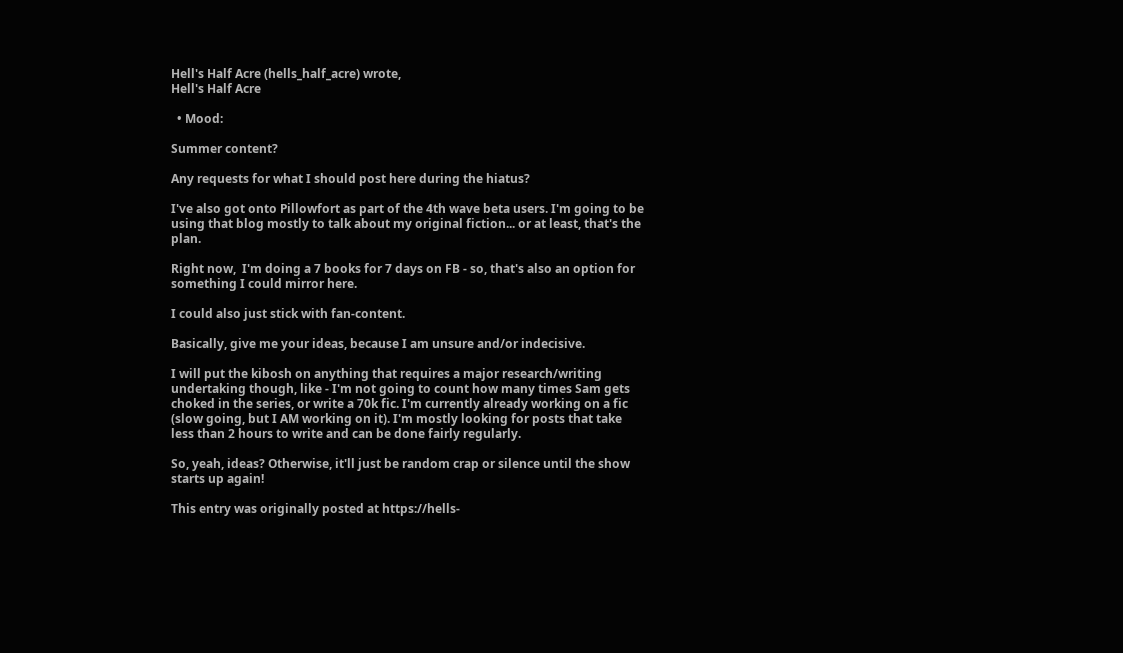Hell's Half Acre (hells_half_acre) wrote,
Hell's Half Acre

  • Mood:

Summer content?

Any requests for what I should post here during the hiatus?

I've also got onto Pillowfort as part of the 4th wave beta users. I'm going to be using that blog mostly to talk about my original fiction... or at least, that's the plan.

Right now,  I'm doing a 7 books for 7 days on FB - so, that's also an option for something I could mirror here.

I could also just stick with fan-content.

Basically, give me your ideas, because I am unsure and/or indecisive.

I will put the kibosh on anything that requires a major research/writing undertaking though, like - I'm not going to count how many times Sam gets choked in the series, or write a 70k fic. I'm currently already working on a fic (slow going, but I AM working on it). I'm mostly looking for posts that take less than 2 hours to write and can be done fairly regularly.

So, yeah, ideas? Otherwise, it'll just be random crap or silence until the show starts up again!

This entry was originally posted at https://hells-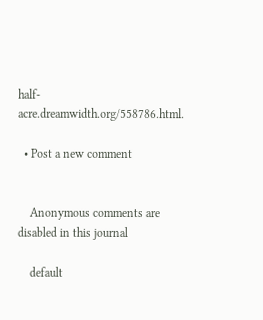half-acre.dreamwidth.org/558786.html.

  • Post a new comment


    Anonymous comments are disabled in this journal

    default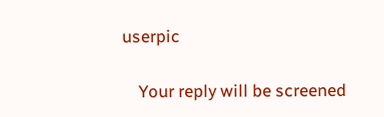userpic

    Your reply will be screened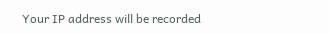Your IP address will be recorded